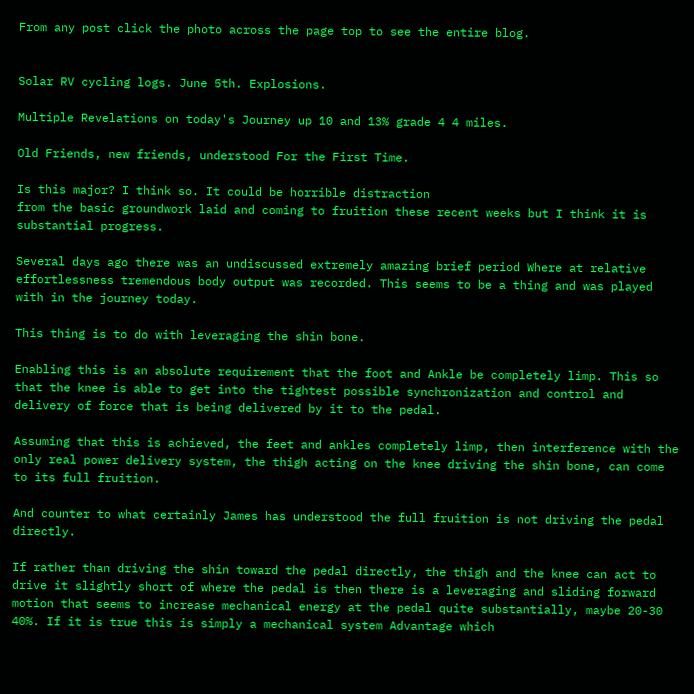From any post click the photo across the page top to see the entire blog.


Solar RV cycling logs. June 5th. Explosions.

Multiple Revelations on today's Journey up 10 and 13% grade 4 4 miles.

Old Friends, new friends, understood For the First Time.

Is this major? I think so. It could be horrible distraction
from the basic groundwork laid and coming to fruition these recent weeks but I think it is substantial progress.

Several days ago there was an undiscussed extremely amazing brief period Where at relative effortlessness tremendous body output was recorded. This seems to be a thing and was played with in the journey today.

This thing is to do with leveraging the shin bone.

Enabling this is an absolute requirement that the foot and Ankle be completely limp. This so that the knee is able to get into the tightest possible synchronization and control and delivery of force that is being delivered by it to the pedal.

Assuming that this is achieved, the feet and ankles completely limp, then interference with the only real power delivery system, the thigh acting on the knee driving the shin bone, can come to its full fruition.

And counter to what certainly James has understood the full fruition is not driving the pedal directly.

If rather than driving the shin toward the pedal directly, the thigh and the knee can act to drive it slightly short of where the pedal is then there is a leveraging and sliding forward motion that seems to increase mechanical energy at the pedal quite substantially, maybe 20-30 40%. If it is true this is simply a mechanical system Advantage which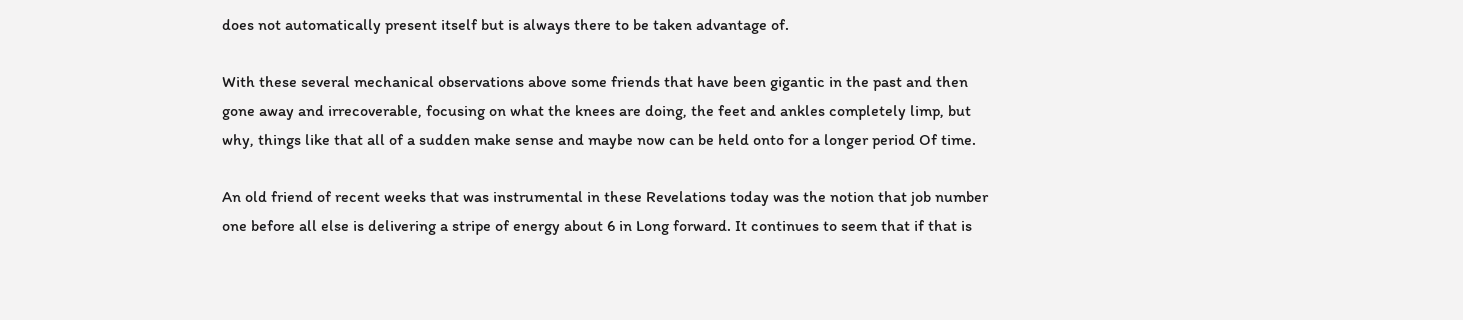does not automatically present itself but is always there to be taken advantage of.

With these several mechanical observations above some friends that have been gigantic in the past and then gone away and irrecoverable, focusing on what the knees are doing, the feet and ankles completely limp, but why, things like that all of a sudden make sense and maybe now can be held onto for a longer period Of time.

An old friend of recent weeks that was instrumental in these Revelations today was the notion that job number one before all else is delivering a stripe of energy about 6 in Long forward. It continues to seem that if that is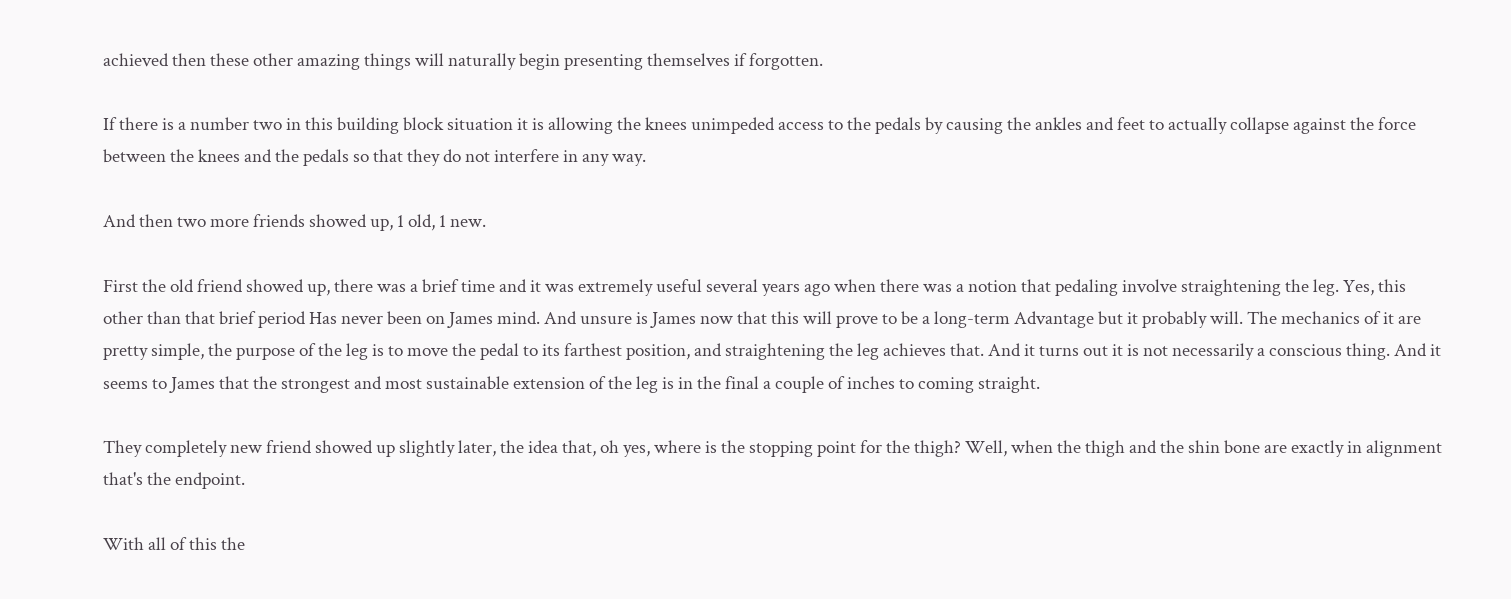achieved then these other amazing things will naturally begin presenting themselves if forgotten.

If there is a number two in this building block situation it is allowing the knees unimpeded access to the pedals by causing the ankles and feet to actually collapse against the force between the knees and the pedals so that they do not interfere in any way.

And then two more friends showed up, 1 old, 1 new.

First the old friend showed up, there was a brief time and it was extremely useful several years ago when there was a notion that pedaling involve straightening the leg. Yes, this other than that brief period Has never been on James mind. And unsure is James now that this will prove to be a long-term Advantage but it probably will. The mechanics of it are pretty simple, the purpose of the leg is to move the pedal to its farthest position, and straightening the leg achieves that. And it turns out it is not necessarily a conscious thing. And it seems to James that the strongest and most sustainable extension of the leg is in the final a couple of inches to coming straight.

They completely new friend showed up slightly later, the idea that, oh yes, where is the stopping point for the thigh? Well, when the thigh and the shin bone are exactly in alignment that's the endpoint.

With all of this the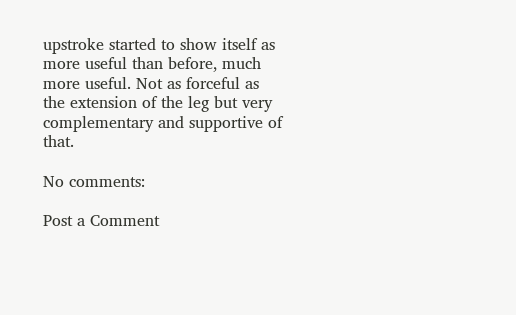upstroke started to show itself as more useful than before, much more useful. Not as forceful as the extension of the leg but very complementary and supportive of that.

No comments:

Post a Comment